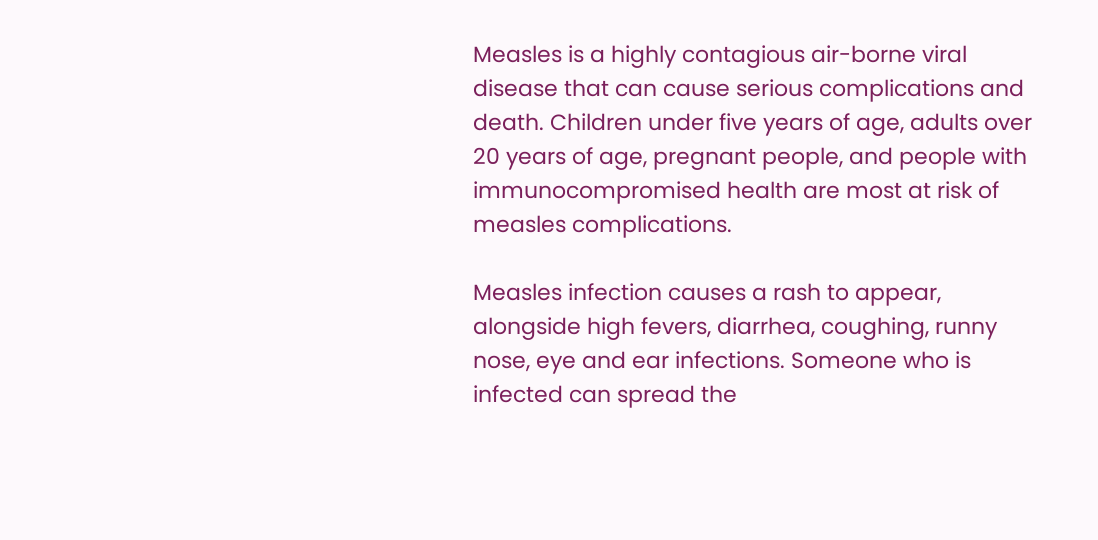Measles is a highly contagious air-borne viral disease that can cause serious complications and death. Children under five years of age, adults over 20 years of age, pregnant people, and people with immunocompromised health are most at risk of measles complications.

Measles infection causes a rash to appear, alongside high fevers, diarrhea, coughing, runny nose, eye and ear infections. Someone who is infected can spread the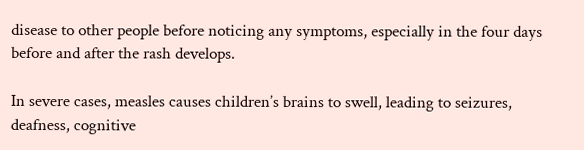disease to other people before noticing any symptoms, especially in the four days before and after the rash develops.

In severe cases, measles causes children’s brains to swell, leading to seizures, deafness, cognitive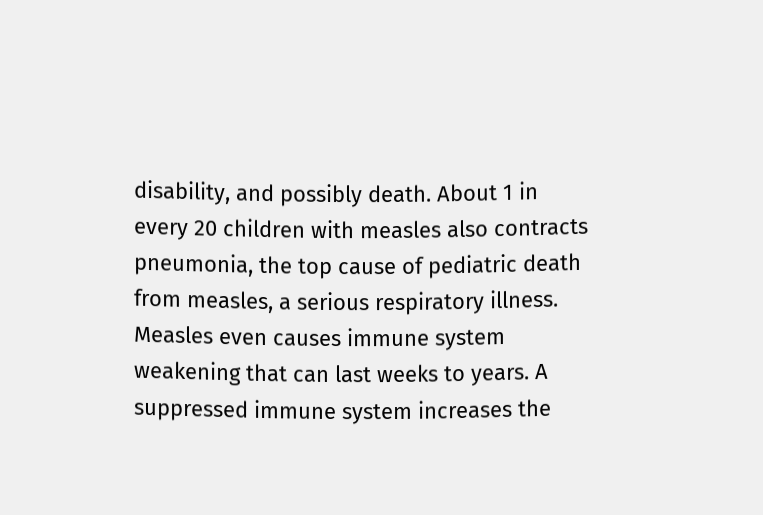disability, and possibly death. About 1 in every 20 children with measles also contracts pneumonia, the top cause of pediatric death from measles, a serious respiratory illness. Measles even causes immune system weakening that can last weeks to years. A suppressed immune system increases the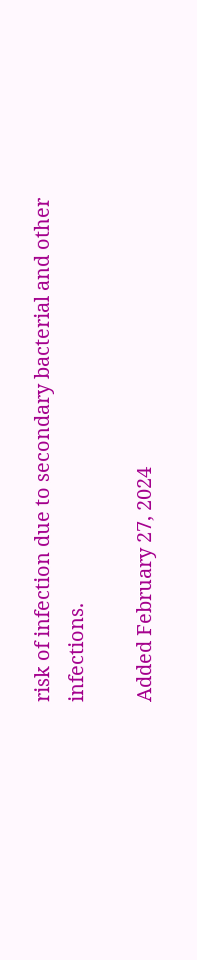risk of infection due to secondary bacterial and other infections.

Added February 27, 2024